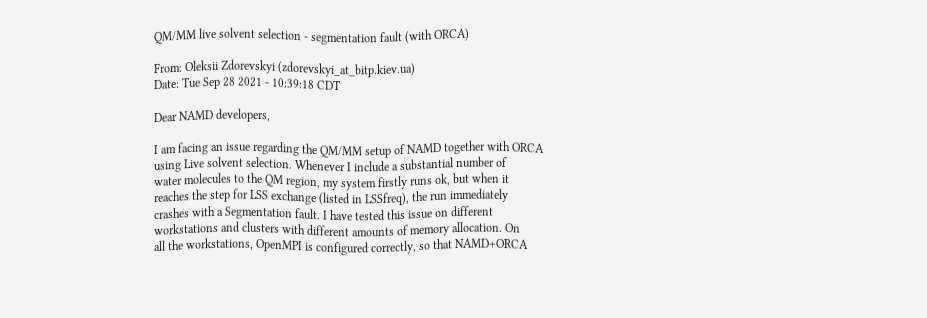QM/MM live solvent selection - segmentation fault (with ORCA)

From: Oleksii Zdorevskyi (zdorevskyi_at_bitp.kiev.ua)
Date: Tue Sep 28 2021 - 10:39:18 CDT

Dear NAMD developers,

I am facing an issue regarding the QM/MM setup of NAMD together with ORCA
using Live solvent selection. Whenever I include a substantial number of
water molecules to the QM region, my system firstly runs ok, but when it
reaches the step for LSS exchange (listed in LSSfreq), the run immediately
crashes with a Segmentation fault. I have tested this issue on different
workstations and clusters with different amounts of memory allocation. On
all the workstations, OpenMPI is configured correctly, so that NAMD+ORCA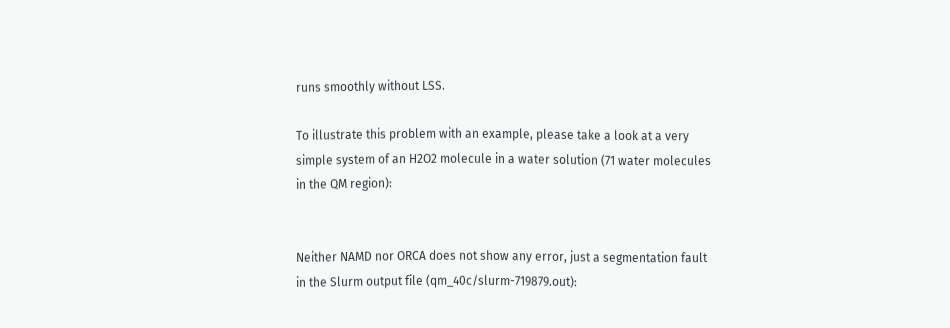runs smoothly without LSS.

To illustrate this problem with an example, please take a look at a very
simple system of an H2O2 molecule in a water solution (71 water molecules
in the QM region):


Neither NAMD nor ORCA does not show any error, just a segmentation fault
in the Slurm output file (qm_40c/slurm-719879.out):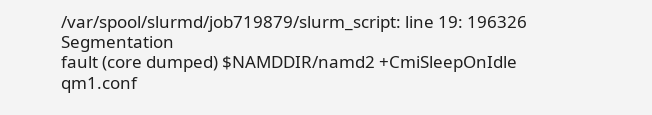/var/spool/slurmd/job719879/slurm_script: line 19: 196326 Segmentation
fault (core dumped) $NAMDDIR/namd2 +CmiSleepOnIdle qm1.conf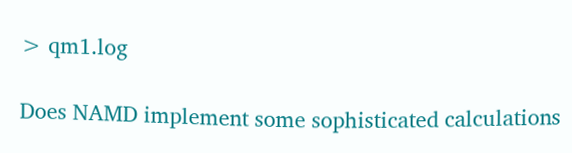> qm1.log

Does NAMD implement some sophisticated calculations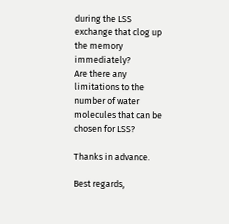during the LSS
exchange that clog up the memory immediately?
Are there any limitations to the number of water molecules that can be
chosen for LSS?

Thanks in advance.

Best regards,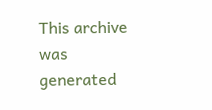This archive was generated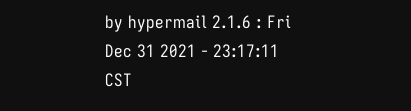by hypermail 2.1.6 : Fri Dec 31 2021 - 23:17:11 CST